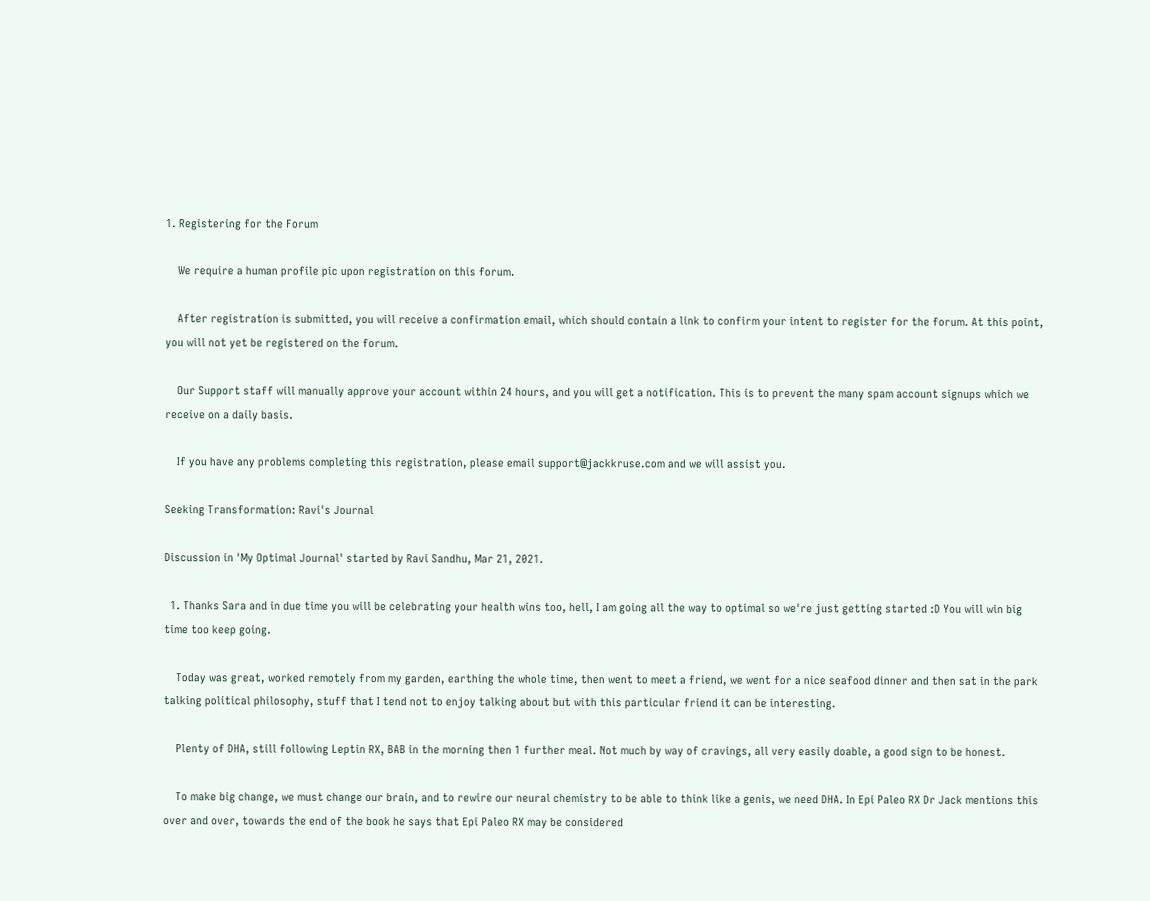1. Registering for the Forum

    We require a human profile pic upon registration on this forum.

    After registration is submitted, you will receive a confirmation email, which should contain a link to confirm your intent to register for the forum. At this point, you will not yet be registered on the forum.

    Our Support staff will manually approve your account within 24 hours, and you will get a notification. This is to prevent the many spam account signups which we receive on a daily basis.

    If you have any problems completing this registration, please email support@jackkruse.com and we will assist you.

Seeking Transformation: Ravi's Journal

Discussion in 'My Optimal Journal' started by Ravi Sandhu, Mar 21, 2021.

  1. Thanks Sara and in due time you will be celebrating your health wins too, hell, I am going all the way to optimal so we're just getting started :D You will win big time too keep going.

    Today was great, worked remotely from my garden, earthing the whole time, then went to meet a friend, we went for a nice seafood dinner and then sat in the park talking political philosophy, stuff that I tend not to enjoy talking about but with this particular friend it can be interesting.

    Plenty of DHA, still following Leptin RX, BAB in the morning then 1 further meal. Not much by way of cravings, all very easily doable, a good sign to be honest.

    To make big change, we must change our brain, and to rewire our neural chemistry to be able to think like a genis, we need DHA. In Epi Paleo RX Dr Jack mentions this over and over, towards the end of the book he says that Epi Paleo RX may be considered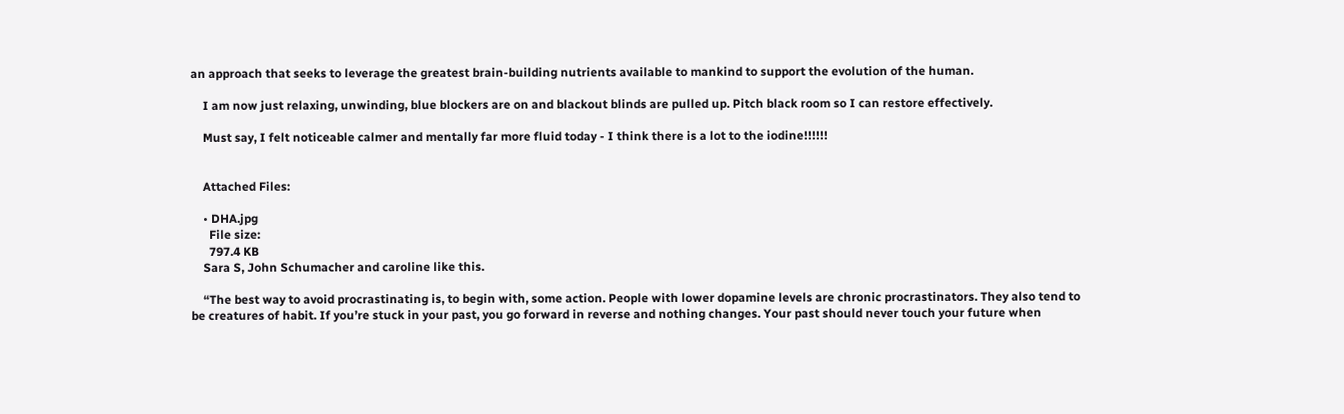an approach that seeks to leverage the greatest brain-building nutrients available to mankind to support the evolution of the human.

    I am now just relaxing, unwinding, blue blockers are on and blackout blinds are pulled up. Pitch black room so I can restore effectively.

    Must say, I felt noticeable calmer and mentally far more fluid today - I think there is a lot to the iodine!!!!!!


    Attached Files:

    • DHA.jpg
      File size:
      797.4 KB
    Sara S, John Schumacher and caroline like this.

    “The best way to avoid procrastinating is, to begin with, some action. People with lower dopamine levels are chronic procrastinators. They also tend to be creatures of habit. If you’re stuck in your past, you go forward in reverse and nothing changes. Your past should never touch your future when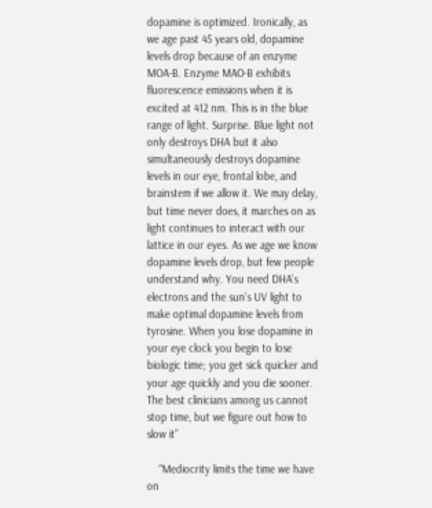dopamine is optimized. Ironically, as we age past 45 years old, dopamine levels drop because of an enzyme MOA-B. Enzyme MAO-B exhibits fluorescence emissions when it is excited at 412 nm. This is in the blue range of light. Surprise. Blue light not only destroys DHA but it also simultaneously destroys dopamine levels in our eye, frontal lobe, and brainstem if we allow it. We may delay, but time never does, it marches on as light continues to interact with our lattice in our eyes. As we age we know dopamine levels drop, but few people understand why. You need DHA’s electrons and the sun’s UV light to make optimal dopamine levels from tyrosine. When you lose dopamine in your eye clock you begin to lose biologic time; you get sick quicker and your age quickly and you die sooner. The best clinicians among us cannot stop time, but we figure out how to slow it”

    “Mediocrity limits the time we have on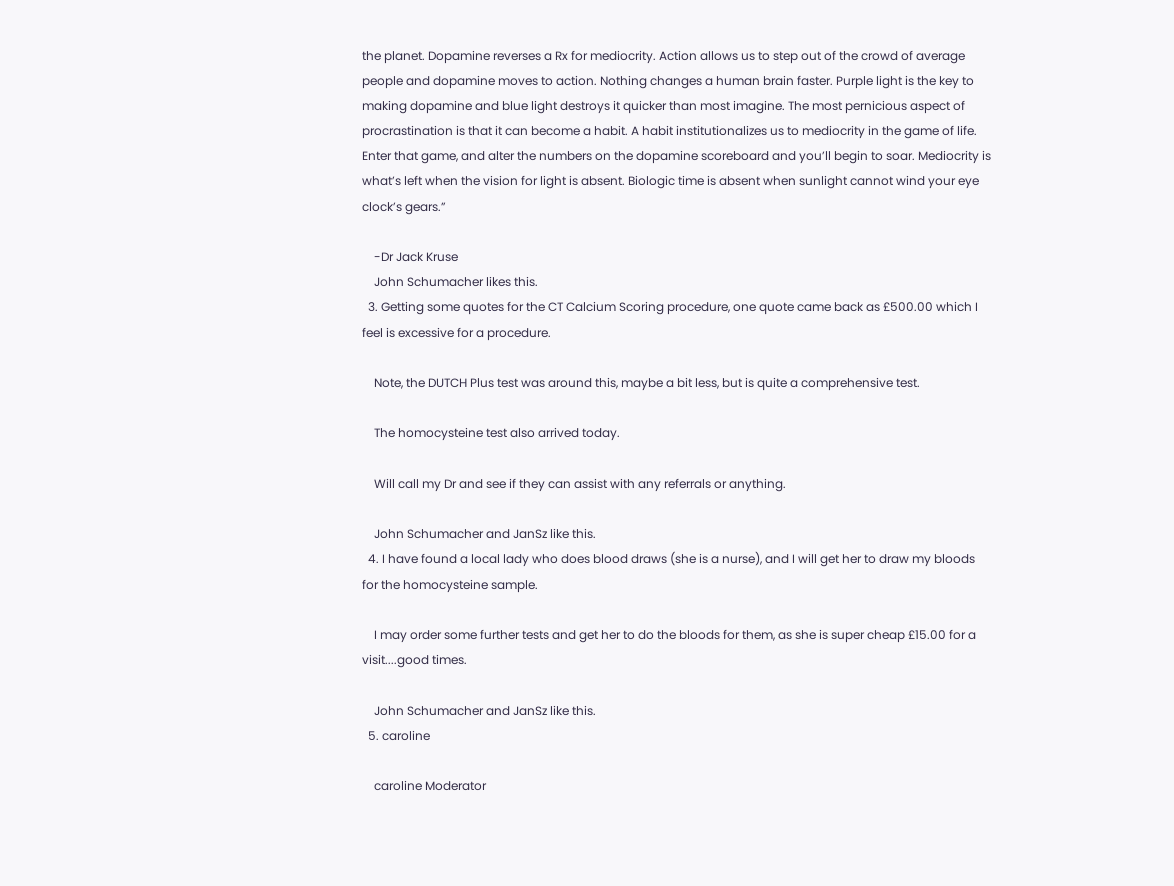the planet. Dopamine reverses a Rx for mediocrity. Action allows us to step out of the crowd of average people and dopamine moves to action. Nothing changes a human brain faster. Purple light is the key to making dopamine and blue light destroys it quicker than most imagine. The most pernicious aspect of procrastination is that it can become a habit. A habit institutionalizes us to mediocrity in the game of life. Enter that game, and alter the numbers on the dopamine scoreboard and you’ll begin to soar. Mediocrity is what’s left when the vision for light is absent. Biologic time is absent when sunlight cannot wind your eye clock’s gears.”

    -Dr Jack Kruse
    John Schumacher likes this.
  3. Getting some quotes for the CT Calcium Scoring procedure, one quote came back as £500.00 which I feel is excessive for a procedure.

    Note, the DUTCH Plus test was around this, maybe a bit less, but is quite a comprehensive test.

    The homocysteine test also arrived today.

    Will call my Dr and see if they can assist with any referrals or anything.

    John Schumacher and JanSz like this.
  4. I have found a local lady who does blood draws (she is a nurse), and I will get her to draw my bloods for the homocysteine sample.

    I may order some further tests and get her to do the bloods for them, as she is super cheap £15.00 for a visit....good times.

    John Schumacher and JanSz like this.
  5. caroline

    caroline Moderator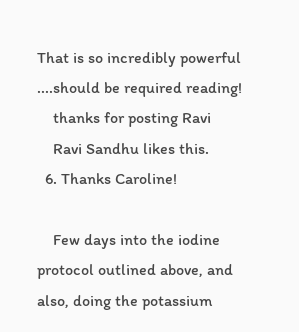That is so incredibly powerful ....should be required reading!
    thanks for posting Ravi
    Ravi Sandhu likes this.
  6. Thanks Caroline!

    Few days into the iodine protocol outlined above, and also, doing the potassium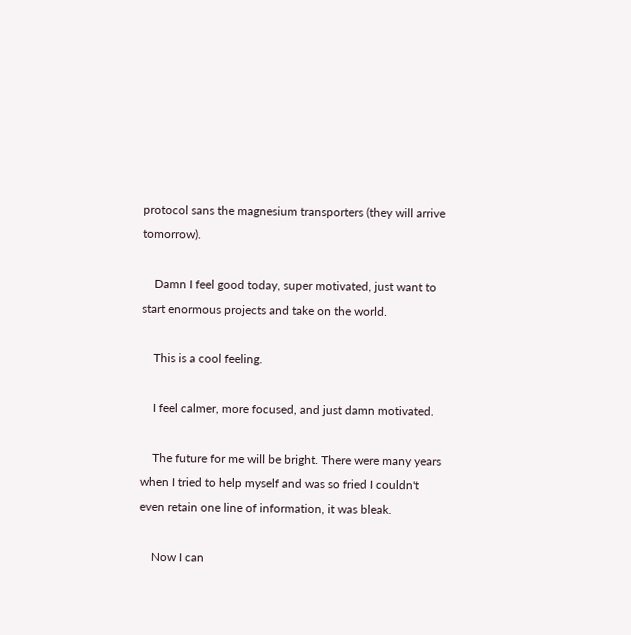protocol sans the magnesium transporters (they will arrive tomorrow).

    Damn I feel good today, super motivated, just want to start enormous projects and take on the world.

    This is a cool feeling.

    I feel calmer, more focused, and just damn motivated.

    The future for me will be bright. There were many years when I tried to help myself and was so fried I couldn't even retain one line of information, it was bleak.

    Now I can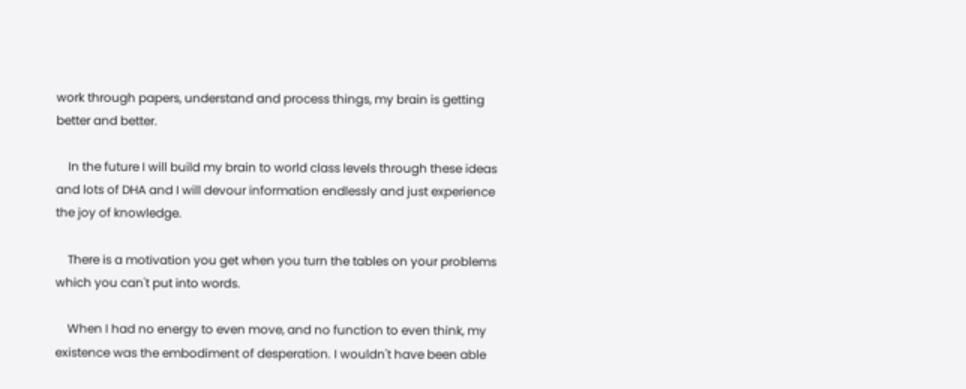work through papers, understand and process things, my brain is getting better and better.

    In the future I will build my brain to world class levels through these ideas and lots of DHA and I will devour information endlessly and just experience the joy of knowledge.

    There is a motivation you get when you turn the tables on your problems which you can't put into words.

    When I had no energy to even move, and no function to even think, my existence was the embodiment of desperation. I wouldn't have been able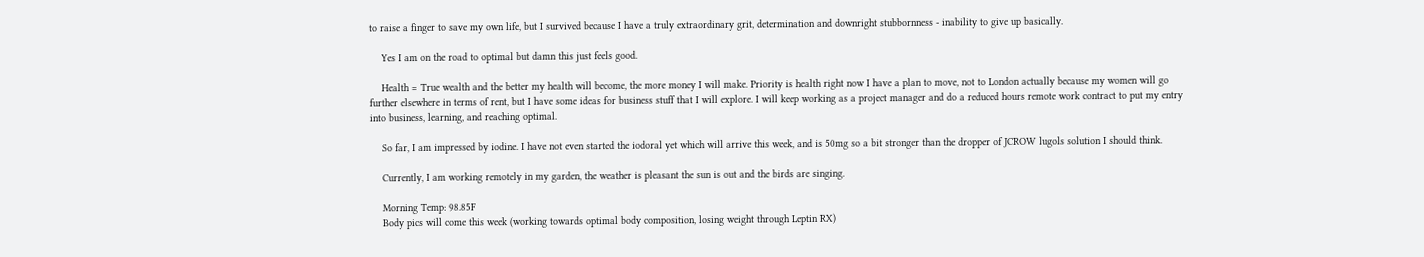to raise a finger to save my own life, but I survived because I have a truly extraordinary grit, determination and downright stubbornness - inability to give up basically.

    Yes I am on the road to optimal but damn this just feels good.

    Health = True wealth and the better my health will become, the more money I will make. Priority is health right now I have a plan to move, not to London actually because my women will go further elsewhere in terms of rent, but I have some ideas for business stuff that I will explore. I will keep working as a project manager and do a reduced hours remote work contract to put my entry into business, learning, and reaching optimal.

    So far, I am impressed by iodine. I have not even started the iodoral yet which will arrive this week, and is 50mg so a bit stronger than the dropper of JCROW lugols solution I should think.

    Currently, I am working remotely in my garden, the weather is pleasant the sun is out and the birds are singing.

    Morning Temp: 98.85F
    Body pics will come this week (working towards optimal body composition, losing weight through Leptin RX)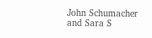John Schumacher and Sara S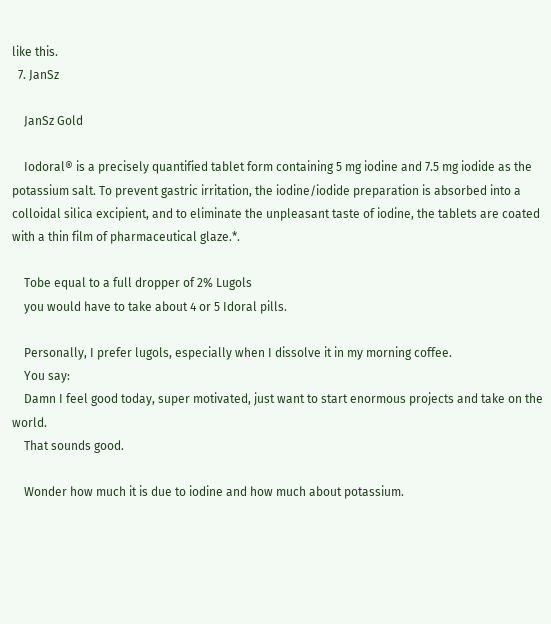like this.
  7. JanSz

    JanSz Gold

    Iodoral® is a precisely quantified tablet form containing 5 mg iodine and 7.5 mg iodide as the potassium salt. To prevent gastric irritation, the iodine/iodide preparation is absorbed into a colloidal silica excipient, and to eliminate the unpleasant taste of iodine, the tablets are coated with a thin film of pharmaceutical glaze.*.

    Tobe equal to a full dropper of 2% Lugols
    you would have to take about 4 or 5 Idoral pills.

    Personally, I prefer lugols, especially when I dissolve it in my morning coffee.
    You say:
    Damn I feel good today, super motivated, just want to start enormous projects and take on the world.
    That sounds good.

    Wonder how much it is due to iodine and how much about potassium.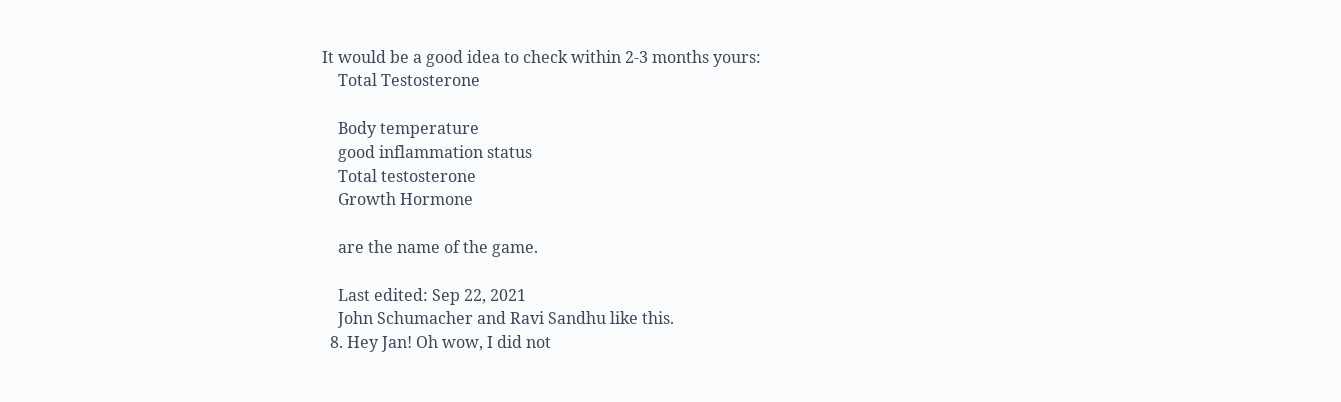It would be a good idea to check within 2-3 months yours:
    Total Testosterone

    Body temperature
    good inflammation status
    Total testosterone
    Growth Hormone

    are the name of the game.

    Last edited: Sep 22, 2021
    John Schumacher and Ravi Sandhu like this.
  8. Hey Jan! Oh wow, I did not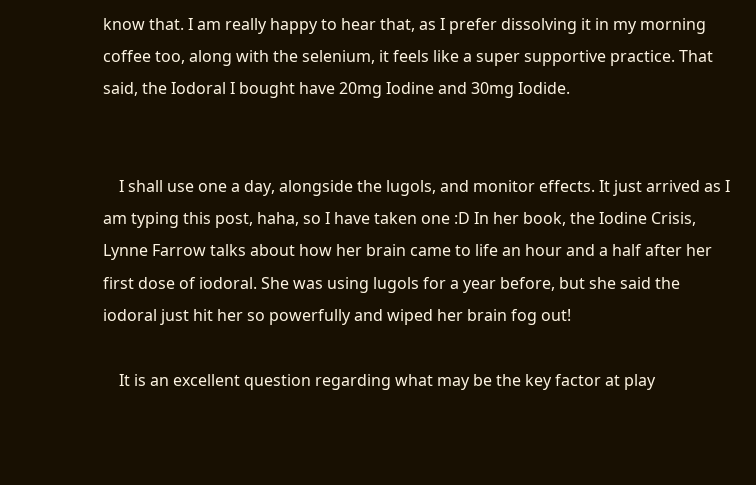know that. I am really happy to hear that, as I prefer dissolving it in my morning coffee too, along with the selenium, it feels like a super supportive practice. That said, the Iodoral I bought have 20mg Iodine and 30mg Iodide.


    I shall use one a day, alongside the lugols, and monitor effects. It just arrived as I am typing this post, haha, so I have taken one :D In her book, the Iodine Crisis, Lynne Farrow talks about how her brain came to life an hour and a half after her first dose of iodoral. She was using lugols for a year before, but she said the iodoral just hit her so powerfully and wiped her brain fog out!

    It is an excellent question regarding what may be the key factor at play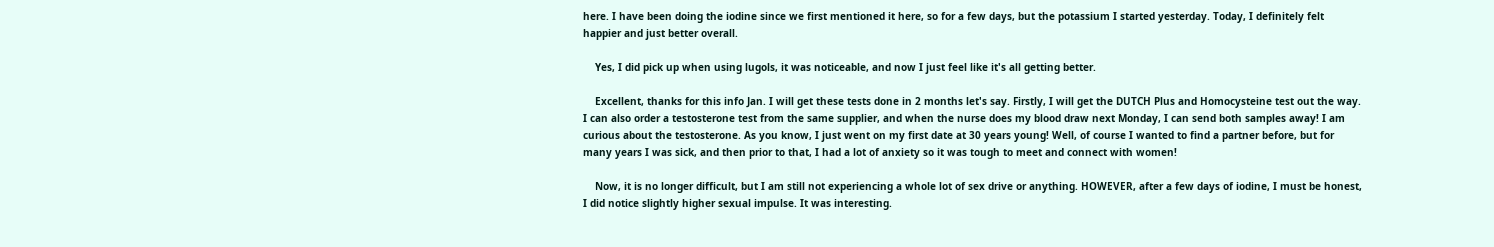here. I have been doing the iodine since we first mentioned it here, so for a few days, but the potassium I started yesterday. Today, I definitely felt happier and just better overall.

    Yes, I did pick up when using lugols, it was noticeable, and now I just feel like it's all getting better.

    Excellent, thanks for this info Jan. I will get these tests done in 2 months let's say. Firstly, I will get the DUTCH Plus and Homocysteine test out the way. I can also order a testosterone test from the same supplier, and when the nurse does my blood draw next Monday, I can send both samples away! I am curious about the testosterone. As you know, I just went on my first date at 30 years young! Well, of course I wanted to find a partner before, but for many years I was sick, and then prior to that, I had a lot of anxiety so it was tough to meet and connect with women!

    Now, it is no longer difficult, but I am still not experiencing a whole lot of sex drive or anything. HOWEVER, after a few days of iodine, I must be honest, I did notice slightly higher sexual impulse. It was interesting.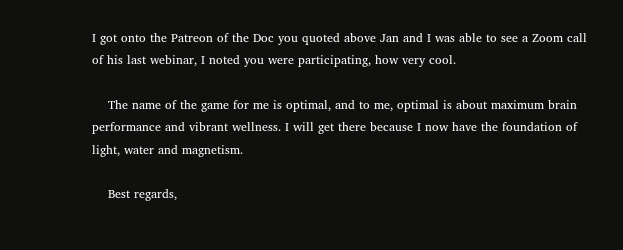I got onto the Patreon of the Doc you quoted above Jan and I was able to see a Zoom call of his last webinar, I noted you were participating, how very cool.

    The name of the game for me is optimal, and to me, optimal is about maximum brain performance and vibrant wellness. I will get there because I now have the foundation of light, water and magnetism.

    Best regards,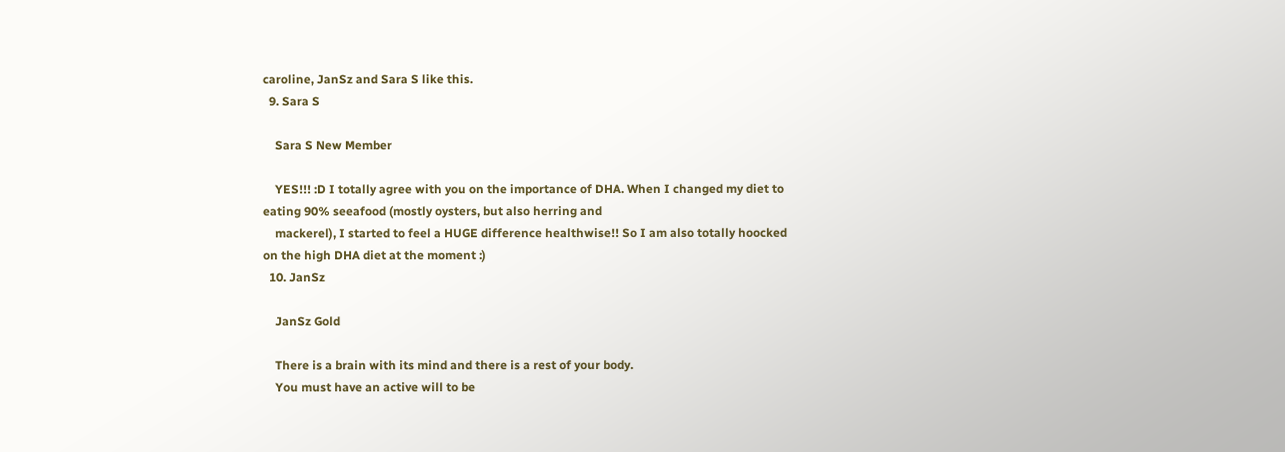caroline, JanSz and Sara S like this.
  9. Sara S

    Sara S New Member

    YES!!! :D I totally agree with you on the importance of DHA. When I changed my diet to eating 90% seeafood (mostly oysters, but also herring and
    mackerel), I started to feel a HUGE difference healthwise!! So I am also totally hoocked on the high DHA diet at the moment :)
  10. JanSz

    JanSz Gold

    There is a brain with its mind and there is a rest of your body.
    You must have an active will to be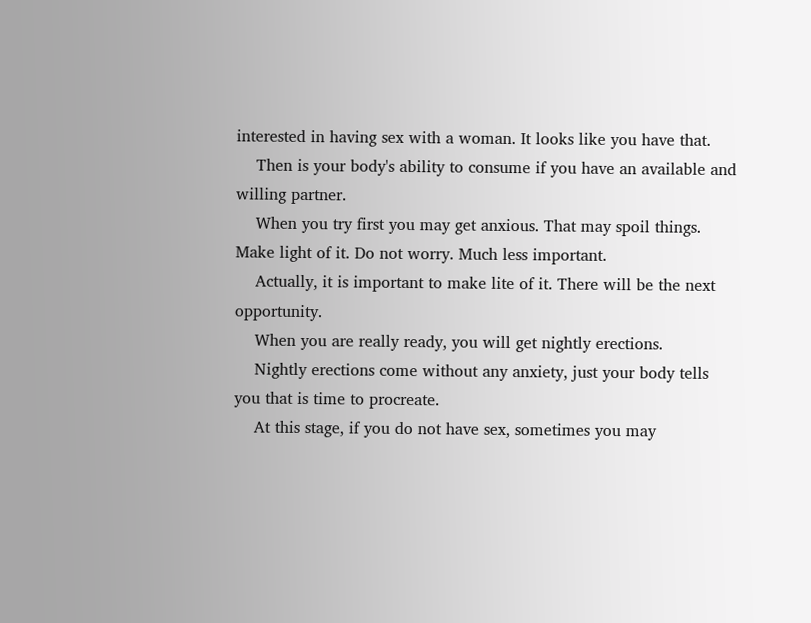interested in having sex with a woman. It looks like you have that.
    Then is your body's ability to consume if you have an available and willing partner.
    When you try first you may get anxious. That may spoil things. Make light of it. Do not worry. Much less important.
    Actually, it is important to make lite of it. There will be the next opportunity.
    When you are really ready, you will get nightly erections.
    Nightly erections come without any anxiety, just your body tells you that is time to procreate.
    At this stage, if you do not have sex, sometimes you may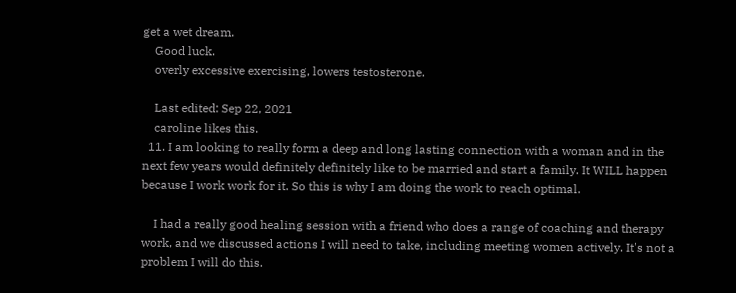get a wet dream.
    Good luck.
    overly excessive exercising, lowers testosterone.

    Last edited: Sep 22, 2021
    caroline likes this.
  11. I am looking to really form a deep and long lasting connection with a woman and in the next few years would definitely definitely like to be married and start a family. It WILL happen because I work work for it. So this is why I am doing the work to reach optimal.

    I had a really good healing session with a friend who does a range of coaching and therapy work, and we discussed actions I will need to take, including meeting women actively. It's not a problem I will do this.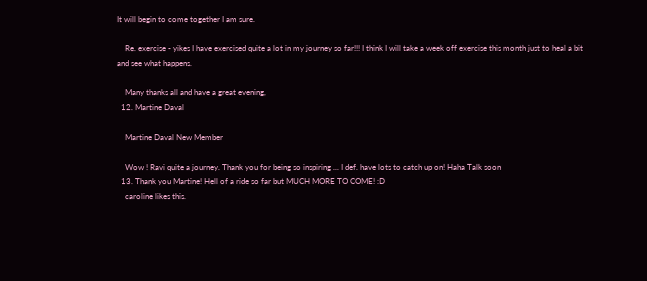It will begin to come together I am sure.

    Re. exercise - yikes I have exercised quite a lot in my journey so far!!! I think I will take a week off exercise this month just to heal a bit and see what happens.

    Many thanks all and have a great evening,
  12. Martine Daval

    Martine Daval New Member

    Wow ! Ravi quite a journey. Thank you for being so inspiring ... I def. have lots to catch up on! Haha Talk soon
  13. Thank you Martine! Hell of a ride so far but MUCH MORE TO COME! :D
    caroline likes this.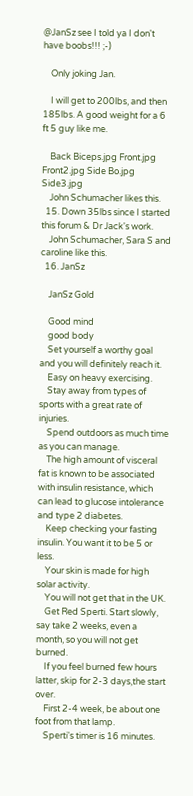@JanSz see I told ya I don't have boobs!!! ;-)

    Only joking Jan.

    I will get to 200lbs, and then 185lbs. A good weight for a 6 ft 5 guy like me.

    Back Biceps.jpg Front.jpg Front2.jpg Side Bo.jpg Side3.jpg
    John Schumacher likes this.
  15. Down 35lbs since I started this forum & Dr Jack's work.
    John Schumacher, Sara S and caroline like this.
  16. JanSz

    JanSz Gold

    Good mind
    good body
    Set yourself a worthy goal and you will definitely reach it.
    Easy on heavy exercising.
    Stay away from types of sports with a great rate of injuries.
    Spend outdoors as much time as you can manage.
    The high amount of visceral fat is known to be associated with insulin resistance, which can lead to glucose intolerance and type 2 diabetes.
    Keep checking your fasting insulin. You want it to be 5 or less.
    Your skin is made for high solar activity.
    You will not get that in the UK.
    Get Red Sperti. Start slowly, say take 2 weeks, even a month, so you will not get burned.
    If you feel burned few hours latter, skip for 2-3 days,the start over.
    First 2-4 week, be about one foot from that lamp.
    Sperti's timer is 16 minutes.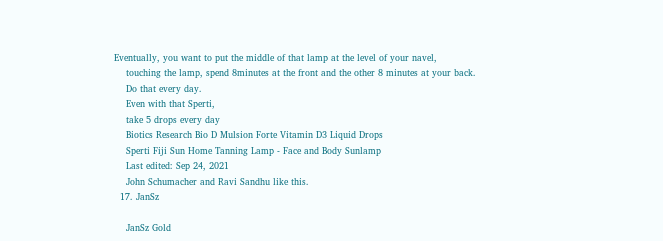Eventually, you want to put the middle of that lamp at the level of your navel,
    touching the lamp, spend 8minutes at the front and the other 8 minutes at your back.
    Do that every day.
    Even with that Sperti,
    take 5 drops every day
    Biotics Research Bio D Mulsion Forte Vitamin D3 Liquid Drops
    Sperti Fiji Sun Home Tanning Lamp - Face and Body Sunlamp
    Last edited: Sep 24, 2021
    John Schumacher and Ravi Sandhu like this.
  17. JanSz

    JanSz Gold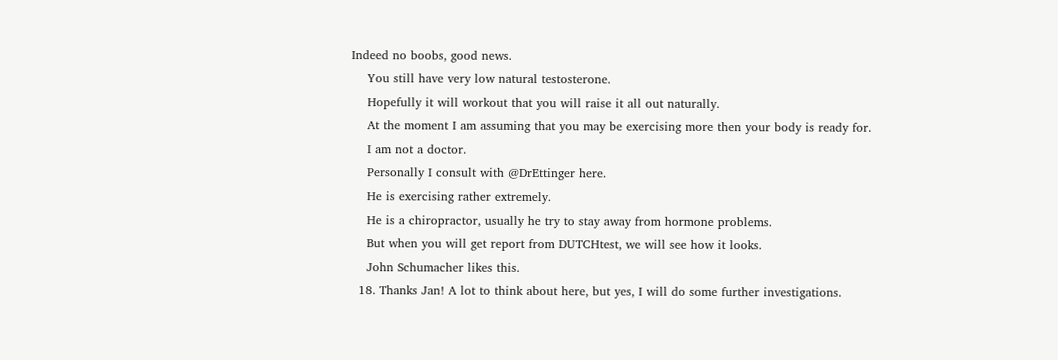Indeed no boobs, good news.
    You still have very low natural testosterone.
    Hopefully it will workout that you will raise it all out naturally.
    At the moment I am assuming that you may be exercising more then your body is ready for.
    I am not a doctor.
    Personally I consult with @DrEttinger here.
    He is exercising rather extremely.
    He is a chiropractor, usually he try to stay away from hormone problems.
    But when you will get report from DUTCHtest, we will see how it looks.
    John Schumacher likes this.
  18. Thanks Jan! A lot to think about here, but yes, I will do some further investigations.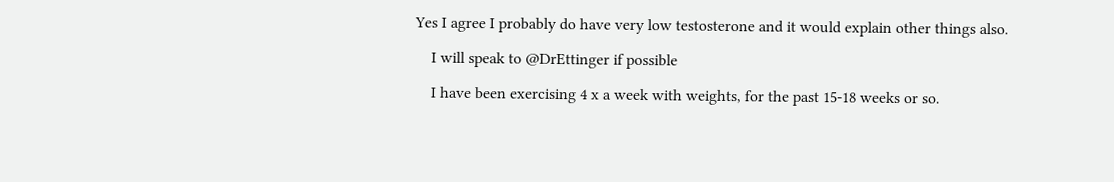Yes I agree I probably do have very low testosterone and it would explain other things also.

    I will speak to @DrEttinger if possible

    I have been exercising 4 x a week with weights, for the past 15-18 weeks or so.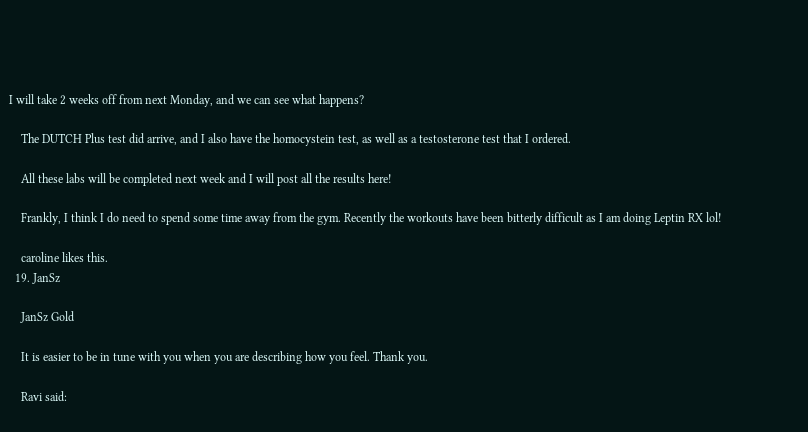I will take 2 weeks off from next Monday, and we can see what happens?

    The DUTCH Plus test did arrive, and I also have the homocystein test, as well as a testosterone test that I ordered.

    All these labs will be completed next week and I will post all the results here!

    Frankly, I think I do need to spend some time away from the gym. Recently the workouts have been bitterly difficult as I am doing Leptin RX lol!

    caroline likes this.
  19. JanSz

    JanSz Gold

    It is easier to be in tune with you when you are describing how you feel. Thank you.

    Ravi said: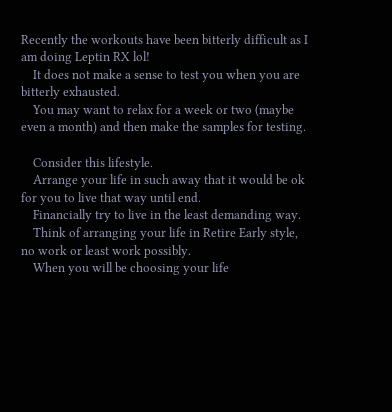Recently the workouts have been bitterly difficult as I am doing Leptin RX lol!
    It does not make a sense to test you when you are bitterly exhausted.
    You may want to relax for a week or two (maybe even a month) and then make the samples for testing.

    Consider this lifestyle.
    Arrange your life in such away that it would be ok for you to live that way until end.
    Financially try to live in the least demanding way.
    Think of arranging your life in Retire Early style, no work or least work possibly.
    When you will be choosing your life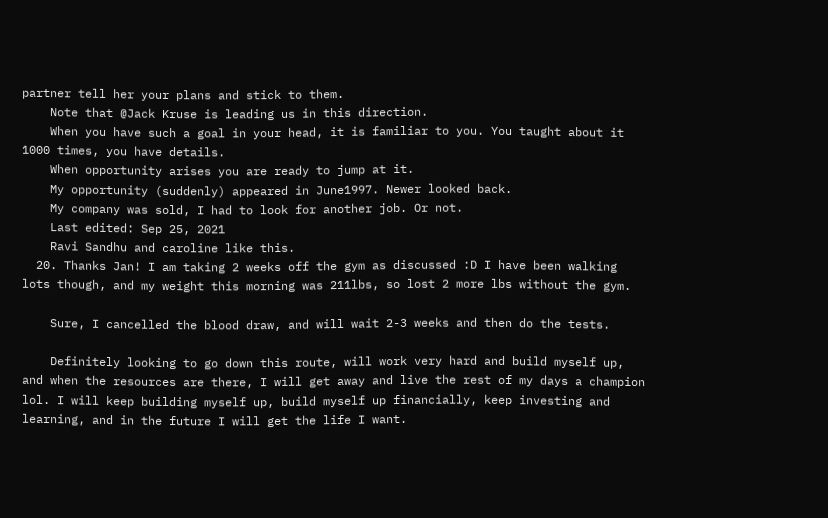partner tell her your plans and stick to them.
    Note that @Jack Kruse is leading us in this direction.
    When you have such a goal in your head, it is familiar to you. You taught about it 1000 times, you have details.
    When opportunity arises you are ready to jump at it.
    My opportunity (suddenly) appeared in June1997. Newer looked back.
    My company was sold, I had to look for another job. Or not.
    Last edited: Sep 25, 2021
    Ravi Sandhu and caroline like this.
  20. Thanks Jan! I am taking 2 weeks off the gym as discussed :D I have been walking lots though, and my weight this morning was 211lbs, so lost 2 more lbs without the gym.

    Sure, I cancelled the blood draw, and will wait 2-3 weeks and then do the tests.

    Definitely looking to go down this route, will work very hard and build myself up, and when the resources are there, I will get away and live the rest of my days a champion lol. I will keep building myself up, build myself up financially, keep investing and learning, and in the future I will get the life I want.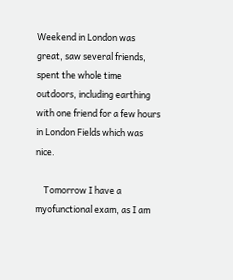Weekend in London was great, saw several friends, spent the whole time outdoors, including earthing with one friend for a few hours in London Fields which was nice.

    Tomorrow I have a myofunctional exam, as I am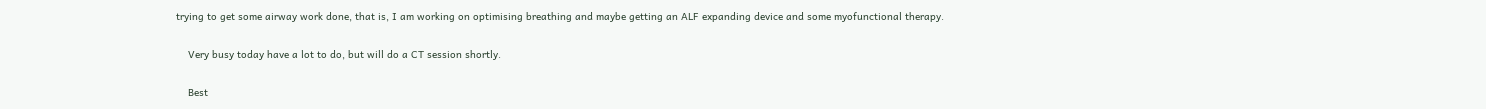trying to get some airway work done, that is, I am working on optimising breathing and maybe getting an ALF expanding device and some myofunctional therapy.

    Very busy today have a lot to do, but will do a CT session shortly.

    Best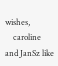wishes,
    caroline and JanSz like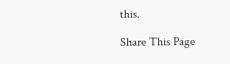this.

Share This Page